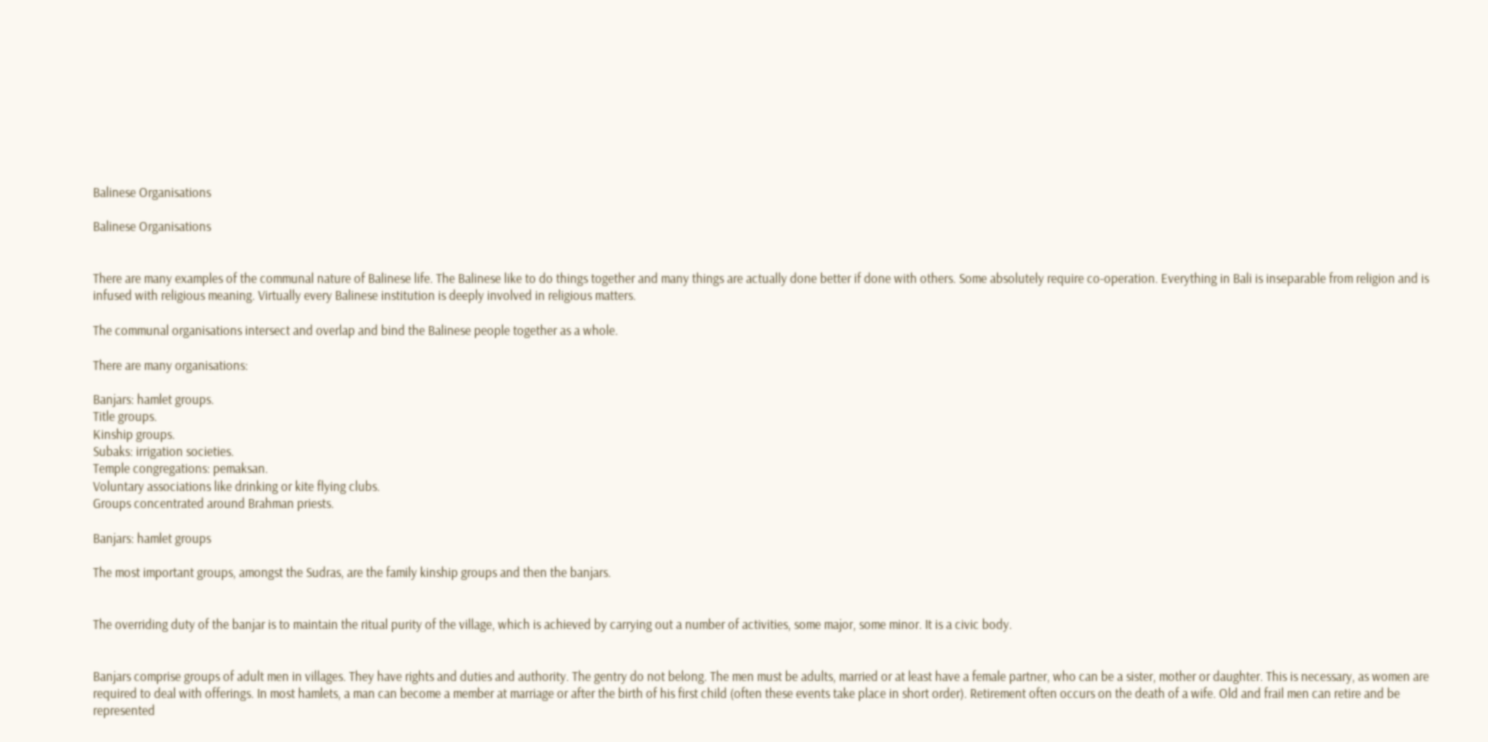Balinese Organisations

Balinese Organisations


There are many examples of the communal nature of Balinese life. The Balinese like to do things together and many things are actually done better if done with others. Some absolutely require co-operation. Everything in Bali is inseparable from religion and is infused with religious meaning. Virtually every Balinese institution is deeply involved in religious matters.

The communal organisations intersect and overlap and bind the Balinese people together as a whole.

There are many organisations:

Banjars: hamlet groups.
Title groups.
Kinship groups.
Subaks: irrigation societies.
Temple congregations: pemaksan.
Voluntary associations like drinking or kite flying clubs.
Groups concentrated around Brahman priests.

Banjars: hamlet groups

The most important groups, amongst the Sudras, are the family kinship groups and then the banjars.


The overriding duty of the banjar is to maintain the ritual purity of the village, which is achieved by carrying out a number of activities, some major, some minor. It is a civic body.


Banjars comprise groups of adult men in villages. They have rights and duties and authority. The gentry do not belong. The men must be adults, married or at least have a female partner, who can be a sister, mother or daughter. This is necessary, as women are required to deal with offerings. In most hamlets, a man can become a member at marriage or after the birth of his first child (often these events take place in short order). Retirement often occurs on the death of a wife. Old and frail men can retire and be represented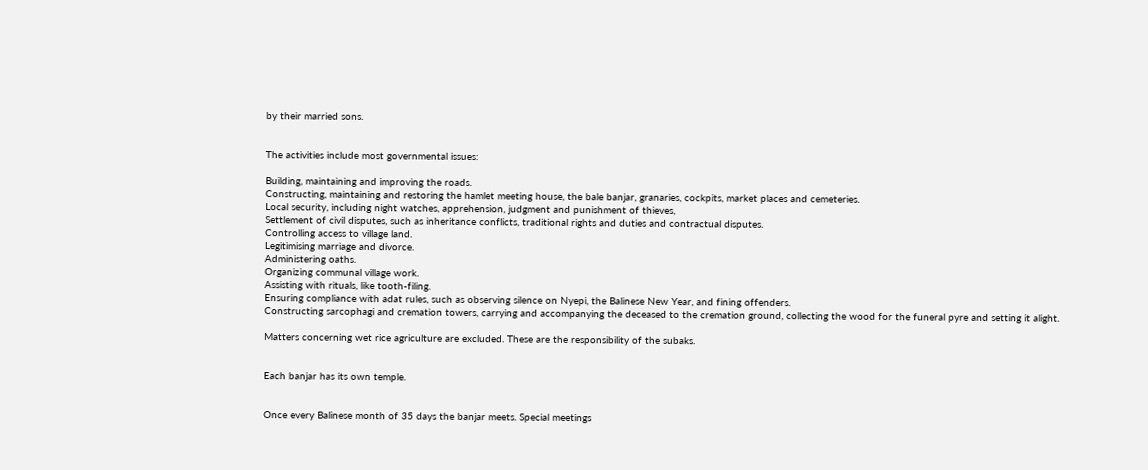by their married sons.


The activities include most governmental issues:

Building, maintaining and improving the roads.
Constructing, maintaining and restoring the hamlet meeting house, the bale banjar, granaries, cockpits, market places and cemeteries.
Local security, including night watches, apprehension, judgment and punishment of thieves,
Settlement of civil disputes, such as inheritance conflicts, traditional rights and duties and contractual disputes.
Controlling access to village land.
Legitimising marriage and divorce.
Administering oaths.
Organizing communal village work.
Assisting with rituals, like tooth-filing.
Ensuring compliance with adat rules, such as observing silence on Nyepi, the Balinese New Year, and fining offenders.
Constructing sarcophagi and cremation towers, carrying and accompanying the deceased to the cremation ground, collecting the wood for the funeral pyre and setting it alight.

Matters concerning wet rice agriculture are excluded. These are the responsibility of the subaks.


Each banjar has its own temple.


Once every Balinese month of 35 days the banjar meets. Special meetings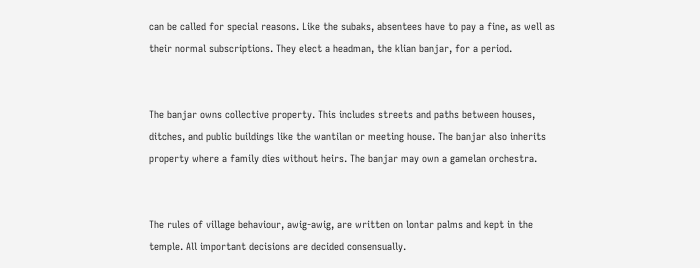can be called for special reasons. Like the subaks, absentees have to pay a fine, as well as their normal subscriptions. They elect a headman, the klian banjar, for a period.


The banjar owns collective property. This includes streets and paths between houses, ditches, and public buildings like the wantilan or meeting house. The banjar also inherits property where a family dies without heirs. The banjar may own a gamelan orchestra.


The rules of village behaviour, awig-awig, are written on lontar palms and kept in the temple. All important decisions are decided consensually.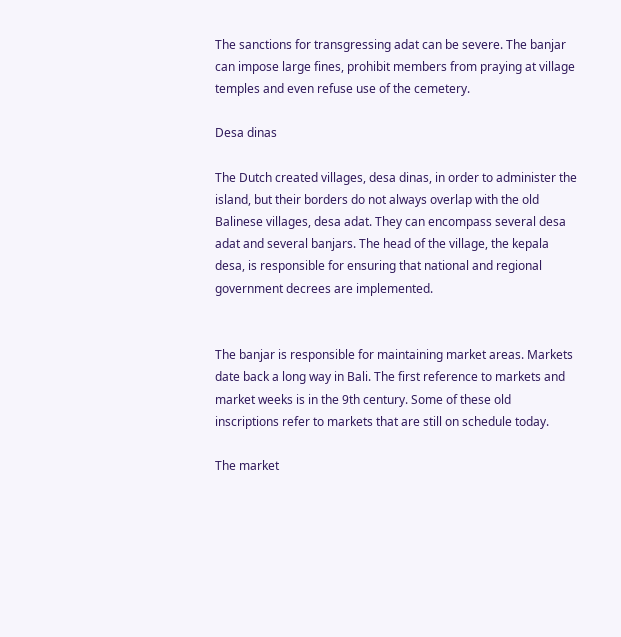The sanctions for transgressing adat can be severe. The banjar can impose large fines, prohibit members from praying at village temples and even refuse use of the cemetery.

Desa dinas

The Dutch created villages, desa dinas, in order to administer the island, but their borders do not always overlap with the old Balinese villages, desa adat. They can encompass several desa adat and several banjars. The head of the village, the kepala desa, is responsible for ensuring that national and regional government decrees are implemented.


The banjar is responsible for maintaining market areas. Markets date back a long way in Bali. The first reference to markets and market weeks is in the 9th century. Some of these old inscriptions refer to markets that are still on schedule today.

The market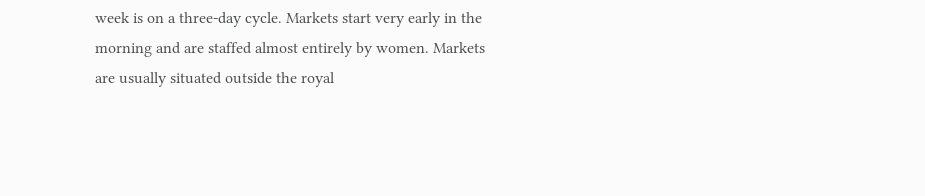week is on a three-day cycle. Markets start very early in the morning and are staffed almost entirely by women. Markets are usually situated outside the royal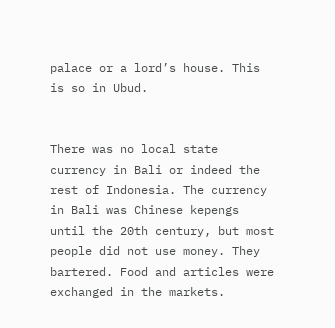palace or a lord’s house. This is so in Ubud.


There was no local state currency in Bali or indeed the rest of Indonesia. The currency in Bali was Chinese kepengs until the 20th century, but most people did not use money. They bartered. Food and articles were exchanged in the markets.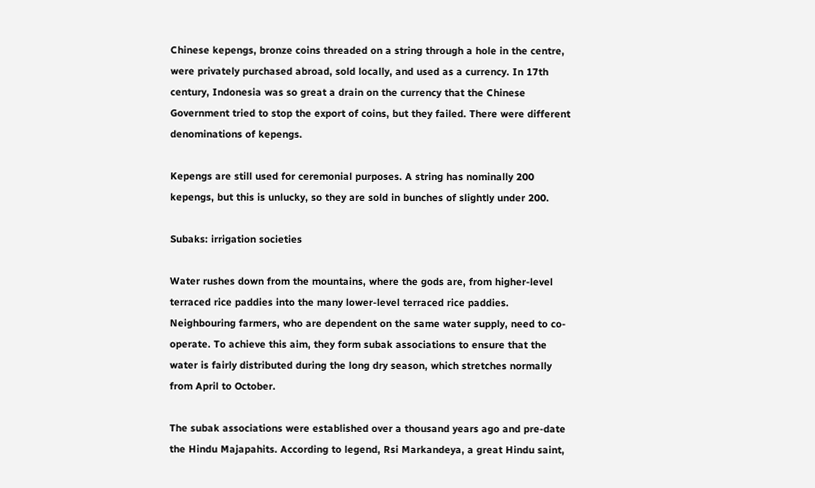Chinese kepengs, bronze coins threaded on a string through a hole in the centre, were privately purchased abroad, sold locally, and used as a currency. In 17th century, Indonesia was so great a drain on the currency that the Chinese Government tried to stop the export of coins, but they failed. There were different denominations of kepengs.

Kepengs are still used for ceremonial purposes. A string has nominally 200 kepengs, but this is unlucky, so they are sold in bunches of slightly under 200.

Subaks: irrigation societies

Water rushes down from the mountains, where the gods are, from higher-level terraced rice paddies into the many lower-level terraced rice paddies. Neighbouring farmers, who are dependent on the same water supply, need to co-operate. To achieve this aim, they form subak associations to ensure that the water is fairly distributed during the long dry season, which stretches normally from April to October.

The subak associations were established over a thousand years ago and pre-date the Hindu Majapahits. According to legend, Rsi Markandeya, a great Hindu saint,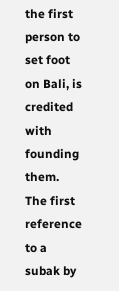the first person to set foot on Bali, is credited with founding them. The first reference to a subak by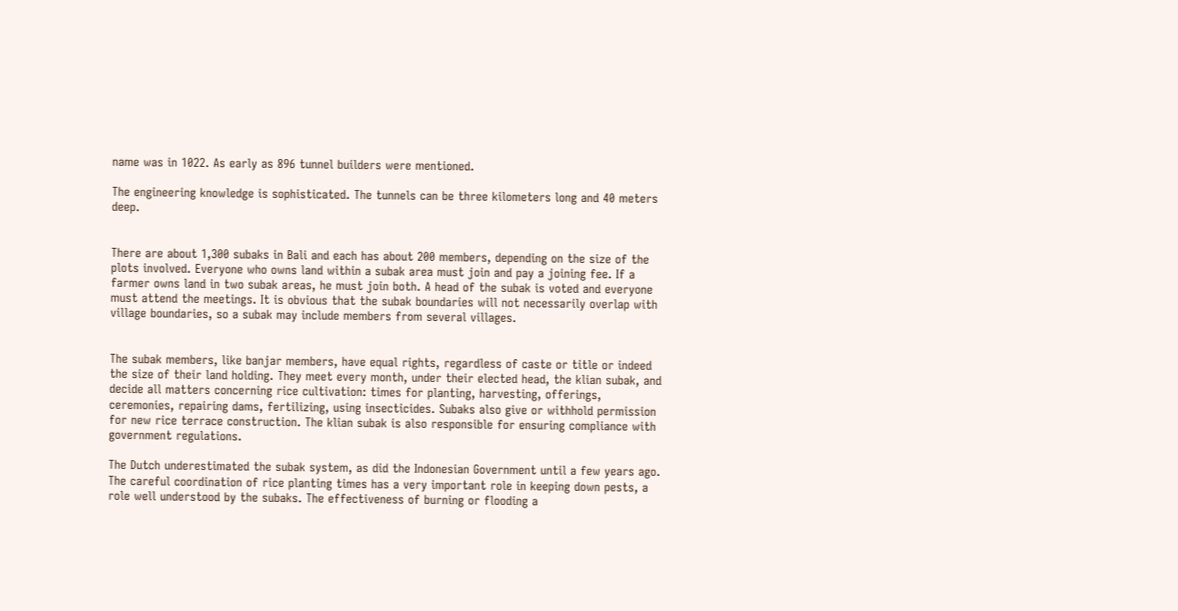name was in 1022. As early as 896 tunnel builders were mentioned.

The engineering knowledge is sophisticated. The tunnels can be three kilometers long and 40 meters deep.


There are about 1,300 subaks in Bali and each has about 200 members, depending on the size of the plots involved. Everyone who owns land within a subak area must join and pay a joining fee. If a farmer owns land in two subak areas, he must join both. A head of the subak is voted and everyone must attend the meetings. It is obvious that the subak boundaries will not necessarily overlap with village boundaries, so a subak may include members from several villages.


The subak members, like banjar members, have equal rights, regardless of caste or title or indeed the size of their land holding. They meet every month, under their elected head, the klian subak, and decide all matters concerning rice cultivation: times for planting, harvesting, offerings, ceremonies, repairing dams, fertilizing, using insecticides. Subaks also give or withhold permission for new rice terrace construction. The klian subak is also responsible for ensuring compliance with government regulations.

The Dutch underestimated the subak system, as did the Indonesian Government until a few years ago. The careful coordination of rice planting times has a very important role in keeping down pests, a role well understood by the subaks. The effectiveness of burning or flooding a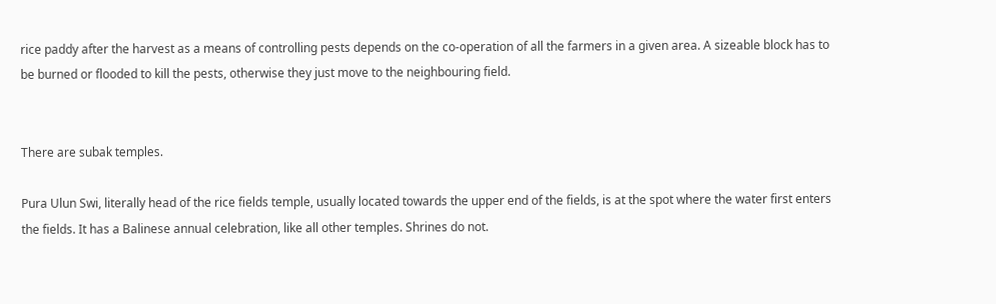rice paddy after the harvest as a means of controlling pests depends on the co-operation of all the farmers in a given area. A sizeable block has to be burned or flooded to kill the pests, otherwise they just move to the neighbouring field.


There are subak temples.

Pura Ulun Swi, literally head of the rice fields temple, usually located towards the upper end of the fields, is at the spot where the water first enters the fields. It has a Balinese annual celebration, like all other temples. Shrines do not.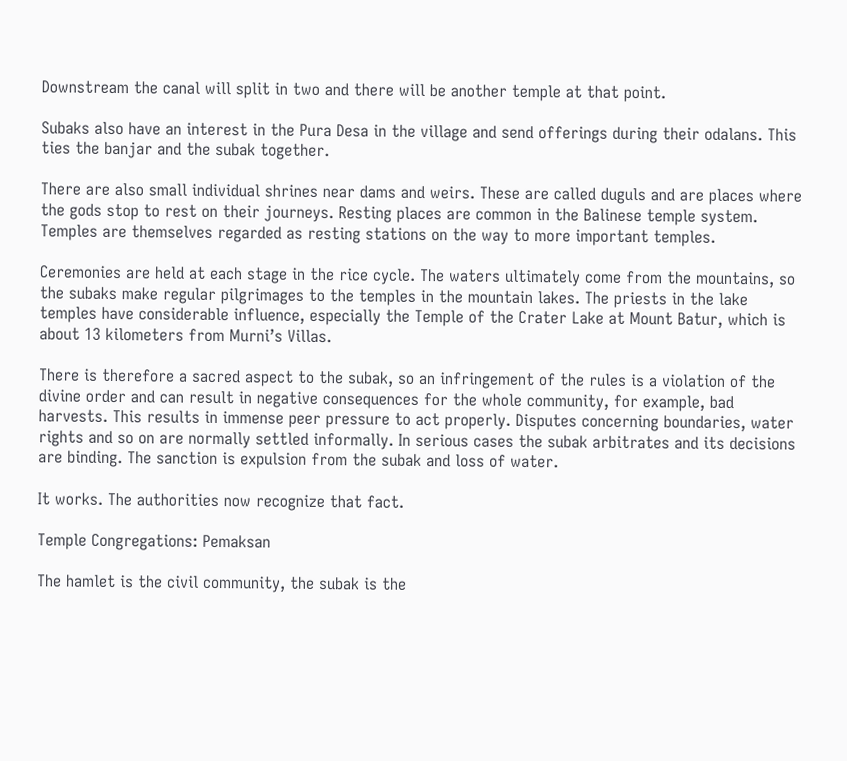Downstream the canal will split in two and there will be another temple at that point.

Subaks also have an interest in the Pura Desa in the village and send offerings during their odalans. This ties the banjar and the subak together.

There are also small individual shrines near dams and weirs. These are called duguls and are places where the gods stop to rest on their journeys. Resting places are common in the Balinese temple system. Temples are themselves regarded as resting stations on the way to more important temples.

Ceremonies are held at each stage in the rice cycle. The waters ultimately come from the mountains, so the subaks make regular pilgrimages to the temples in the mountain lakes. The priests in the lake temples have considerable influence, especially the Temple of the Crater Lake at Mount Batur, which is about 13 kilometers from Murni’s Villas.

There is therefore a sacred aspect to the subak, so an infringement of the rules is a violation of the divine order and can result in negative consequences for the whole community, for example, bad harvests. This results in immense peer pressure to act properly. Disputes concerning boundaries, water rights and so on are normally settled informally. In serious cases the subak arbitrates and its decisions are binding. The sanction is expulsion from the subak and loss of water.

It works. The authorities now recognize that fact.

Temple Congregations: Pemaksan

The hamlet is the civil community, the subak is the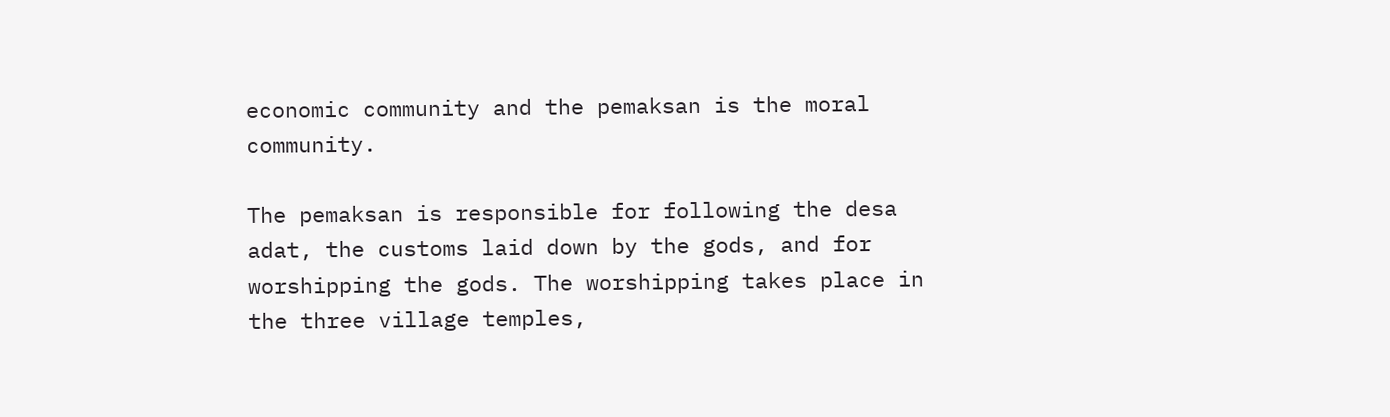economic community and the pemaksan is the moral community.

The pemaksan is responsible for following the desa adat, the customs laid down by the gods, and for worshipping the gods. The worshipping takes place in the three village temples,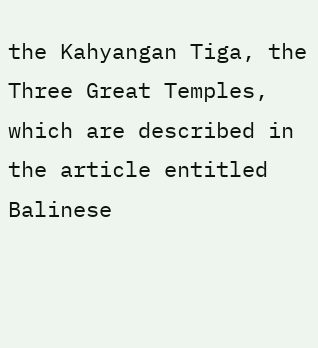the Kahyangan Tiga, the Three Great Temples, which are described in the article entitled Balinese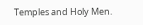Temples and Holy Men.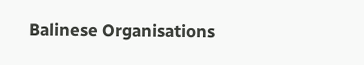Balinese Organisations